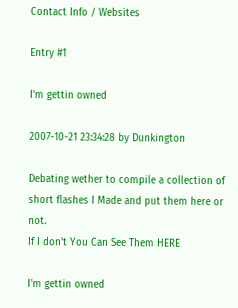Contact Info / Websites

Entry #1

I'm gettin owned

2007-10-21 23:34:28 by Dunkington

Debating wether to compile a collection of short flashes I Made and put them here or not.
If I don't You Can See Them HERE

I'm gettin owned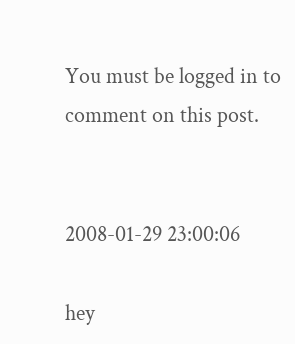You must be logged in to comment on this post.


2008-01-29 23:00:06

hey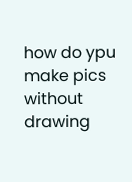how do ypu make pics without drawing